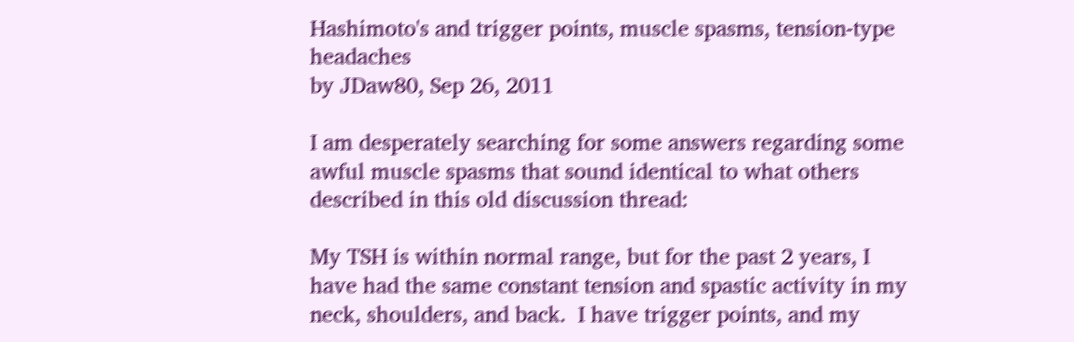Hashimoto's and trigger points, muscle spasms, tension-type headaches
by JDaw80, Sep 26, 2011

I am desperately searching for some answers regarding some awful muscle spasms that sound identical to what others described in this old discussion thread:

My TSH is within normal range, but for the past 2 years, I have had the same constant tension and spastic activity in my neck, shoulders, and back.  I have trigger points, and my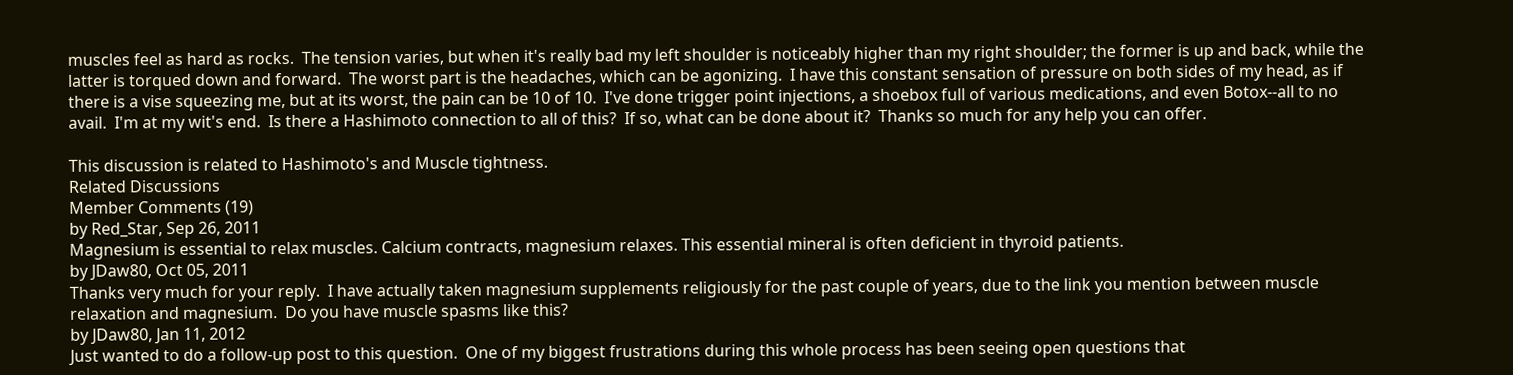muscles feel as hard as rocks.  The tension varies, but when it's really bad my left shoulder is noticeably higher than my right shoulder; the former is up and back, while the latter is torqued down and forward.  The worst part is the headaches, which can be agonizing.  I have this constant sensation of pressure on both sides of my head, as if there is a vise squeezing me, but at its worst, the pain can be 10 of 10.  I've done trigger point injections, a shoebox full of various medications, and even Botox--all to no avail.  I'm at my wit's end.  Is there a Hashimoto connection to all of this?  If so, what can be done about it?  Thanks so much for any help you can offer.

This discussion is related to Hashimoto's and Muscle tightness.
Related Discussions
Member Comments (19)
by Red_Star, Sep 26, 2011
Magnesium is essential to relax muscles. Calcium contracts, magnesium relaxes. This essential mineral is often deficient in thyroid patients.
by JDaw80, Oct 05, 2011
Thanks very much for your reply.  I have actually taken magnesium supplements religiously for the past couple of years, due to the link you mention between muscle relaxation and magnesium.  Do you have muscle spasms like this?
by JDaw80, Jan 11, 2012
Just wanted to do a follow-up post to this question.  One of my biggest frustrations during this whole process has been seeing open questions that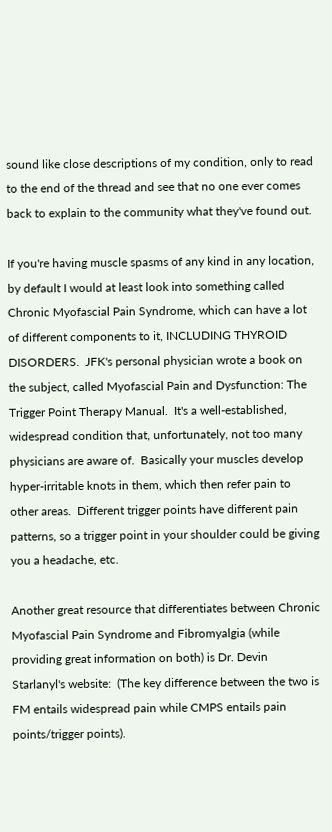sound like close descriptions of my condition, only to read to the end of the thread and see that no one ever comes back to explain to the community what they've found out.

If you're having muscle spasms of any kind in any location, by default I would at least look into something called Chronic Myofascial Pain Syndrome, which can have a lot of different components to it, INCLUDING THYROID DISORDERS.  JFK's personal physician wrote a book on the subject, called Myofascial Pain and Dysfunction: The Trigger Point Therapy Manual.  It's a well-established, widespread condition that, unfortunately, not too many physicians are aware of.  Basically your muscles develop hyper-irritable knots in them, which then refer pain to other areas.  Different trigger points have different pain patterns, so a trigger point in your shoulder could be giving you a headache, etc.

Another great resource that differentiates between Chronic Myofascial Pain Syndrome and Fibromyalgia (while providing great information on both) is Dr. Devin Starlanyl's website:  (The key difference between the two is FM entails widespread pain while CMPS entails pain points/trigger points).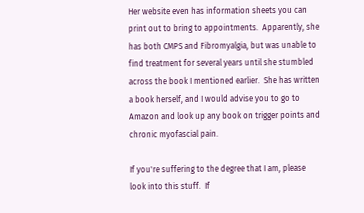Her website even has information sheets you can print out to bring to appointments.  Apparently, she has both CMPS and Fibromyalgia, but was unable to find treatment for several years until she stumbled across the book I mentioned earlier.  She has written a book herself, and I would advise you to go to Amazon and look up any book on trigger points and chronic myofascial pain.

If you're suffering to the degree that I am, please look into this stuff.  If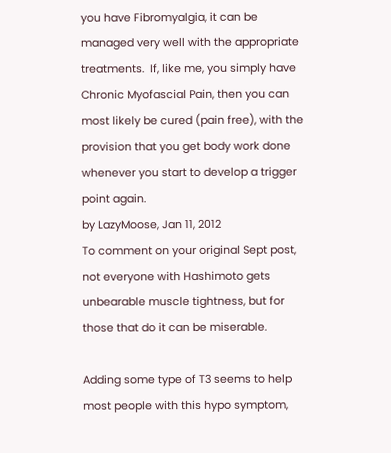you have Fibromyalgia, it can be managed very well with the appropriate treatments.  If, like me, you simply have Chronic Myofascial Pain, then you can most likely be cured (pain free), with the provision that you get body work done whenever you start to develop a trigger point again.
by LazyMoose, Jan 11, 2012
To comment on your original Sept post, not everyone with Hashimoto gets unbearable muscle tightness, but for those that do it can be miserable.

Adding some type of T3 seems to help most people with this hypo symptom,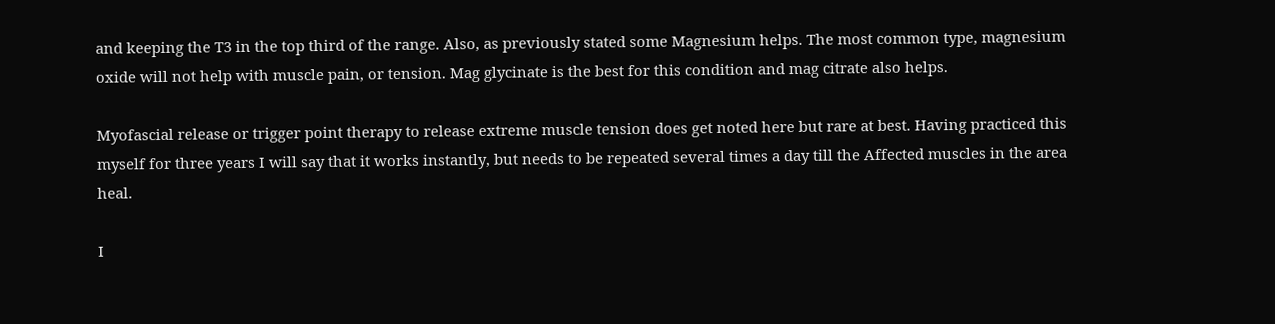and keeping the T3 in the top third of the range. Also, as previously stated some Magnesium helps. The most common type, magnesium oxide will not help with muscle pain, or tension. Mag glycinate is the best for this condition and mag citrate also helps.

Myofascial release or trigger point therapy to release extreme muscle tension does get noted here but rare at best. Having practiced this myself for three years I will say that it works instantly, but needs to be repeated several times a day till the Affected muscles in the area heal.

I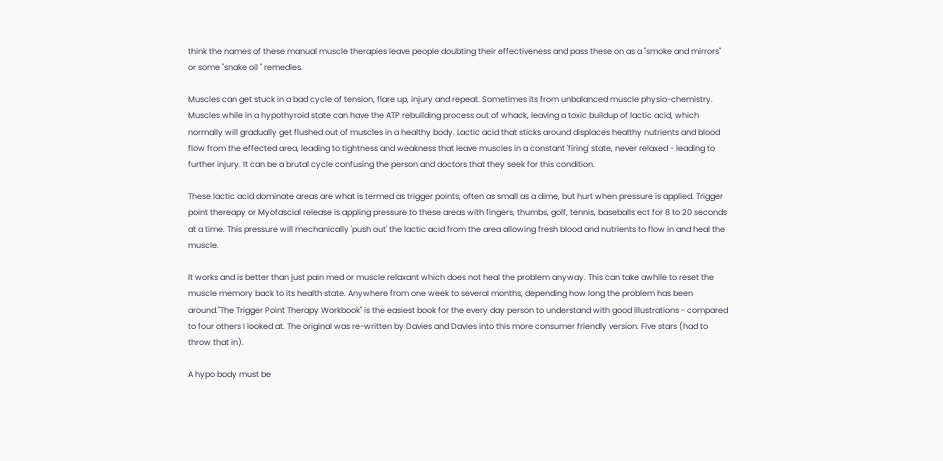think the names of these manual muscle therapies leave people doubting their effectiveness and pass these on as a "smoke and mirrors" or some "snake oil " remedies.

Muscles can get stuck in a bad cycle of tension, flare up, injury and repeat. Sometimes its from unbalanced muscle physio-chemistry. Muscles while in a hypothyroid state can have the ATP rebuilding process out of whack, leaving a toxic buildup of lactic acid, which normally will gradually get flushed out of muscles in a healthy body. Lactic acid that sticks around displaces healthy nutrients and blood flow from the effected area, leading to tightness and weakness that leave muscles in a constant 'firing' state, never relaxed - leading to further injury. It can be a brutal cycle confusing the person and doctors that they seek for this condition.

These lactic acid dominate areas are what is termed as trigger points, often as small as a dime, but hurt when pressure is applied. Trigger point thereapy or Myofascial release is appling pressure to these areas with fingers, thumbs, golf, tennis, baseballs ect for 8 to 20 seconds at a time. This pressure will mechanically 'push out' the lactic acid from the area allowing fresh blood and nutrients to flow in and heal the muscle.

It works and is better than just pain med or muscle relaxant which does not heal the problem anyway. This can take awhile to reset the muscle memory back to its health state. Anywhere from one week to several months, depending how long the problem has been around."The Trigger Point Therapy Workbook" is the easiest book for the every day person to understand with good illustrations - compared to four others I looked at. The original was re-written by Davies and Davies into this more consumer friendly version. Five stars (had to throw that in).

A hypo body must be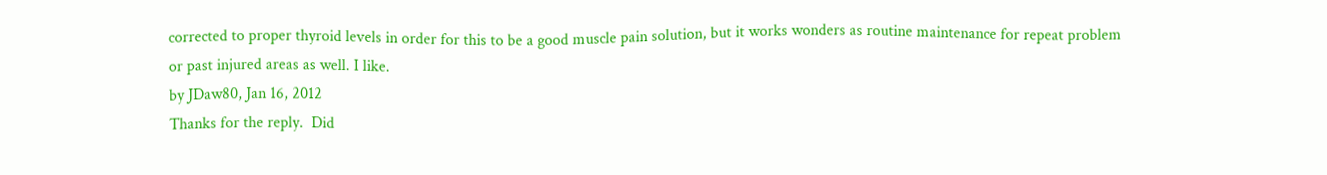corrected to proper thyroid levels in order for this to be a good muscle pain solution, but it works wonders as routine maintenance for repeat problem or past injured areas as well. I like.
by JDaw80, Jan 16, 2012
Thanks for the reply.  Did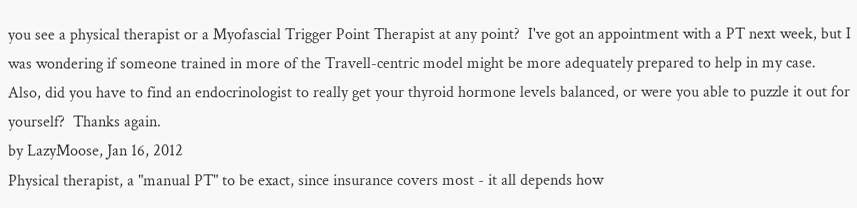you see a physical therapist or a Myofascial Trigger Point Therapist at any point?  I've got an appointment with a PT next week, but I was wondering if someone trained in more of the Travell-centric model might be more adequately prepared to help in my case.  Also, did you have to find an endocrinologist to really get your thyroid hormone levels balanced, or were you able to puzzle it out for yourself?  Thanks again.
by LazyMoose, Jan 16, 2012
Physical therapist, a "manual PT" to be exact, since insurance covers most - it all depends how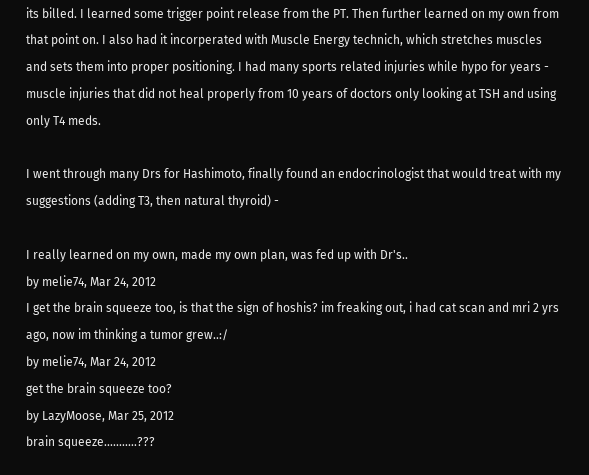its billed. I learned some trigger point release from the PT. Then further learned on my own from that point on. I also had it incorperated with Muscle Energy technich, which stretches muscles and sets them into proper positioning. I had many sports related injuries while hypo for years - muscle injuries that did not heal properly from 10 years of doctors only looking at TSH and using only T4 meds.

I went through many Drs for Hashimoto, finally found an endocrinologist that would treat with my suggestions (adding T3, then natural thyroid) -

I really learned on my own, made my own plan, was fed up with Dr's..
by melie74, Mar 24, 2012
I get the brain squeeze too, is that the sign of hoshis? im freaking out, i had cat scan and mri 2 yrs ago, now im thinking a tumor grew..:/
by melie74, Mar 24, 2012
get the brain squeeze too?
by LazyMoose, Mar 25, 2012
brain squeeze...........???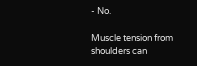- No.

Muscle tension from shoulders can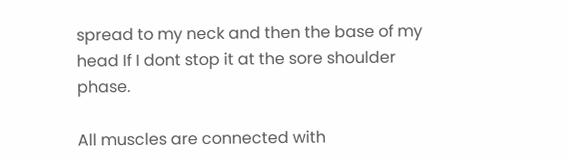spread to my neck and then the base of my head If I dont stop it at the sore shoulder phase.

All muscles are connected with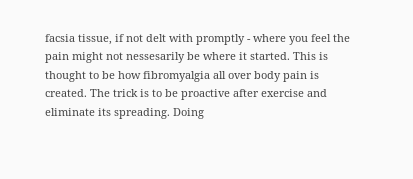facsia tissue, if not delt with promptly - where you feel the pain might not nessesarily be where it started. This is thought to be how fibromyalgia all over body pain is created. The trick is to be proactive after exercise and eliminate its spreading. Doing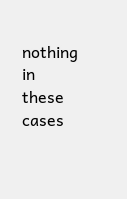nothing in these cases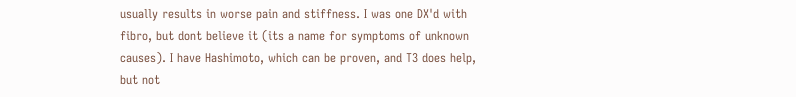usually results in worse pain and stiffness. I was one DX'd with fibro, but dont believe it (its a name for symptoms of unknown causes). I have Hashimoto, which can be proven, and T3 does help, but not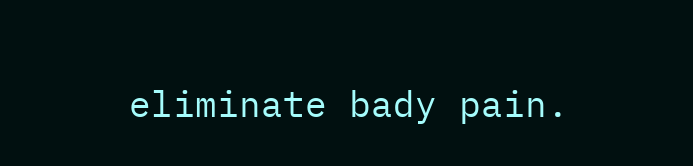eliminate bady pain.